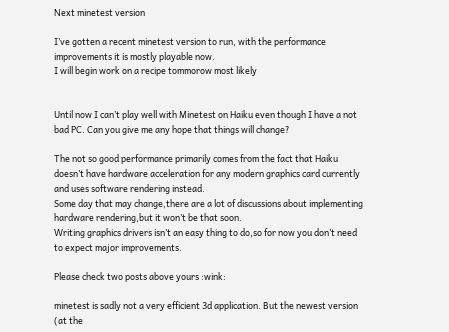Next minetest version

I’ve gotten a recent minetest version to run, with the performance improvements it is mostly playable now.
I will begin work on a recipe tommorow most likely


Until now I can’t play well with Minetest on Haiku even though I have a not bad PC. Can you give me any hope that things will change?

The not so good performance primarily comes from the fact that Haiku doesn’t have hardware acceleration for any modern graphics card currently and uses software rendering instead.
Some day that may change,there are a lot of discussions about implementing hardware rendering,but it won’t be that soon.
Writing graphics drivers isn’t an easy thing to do,so for now you don’t need to expect major improvements.

Please check two posts above yours :wink:

minetest is sadly not a very efficient 3d application. But the newest version (at the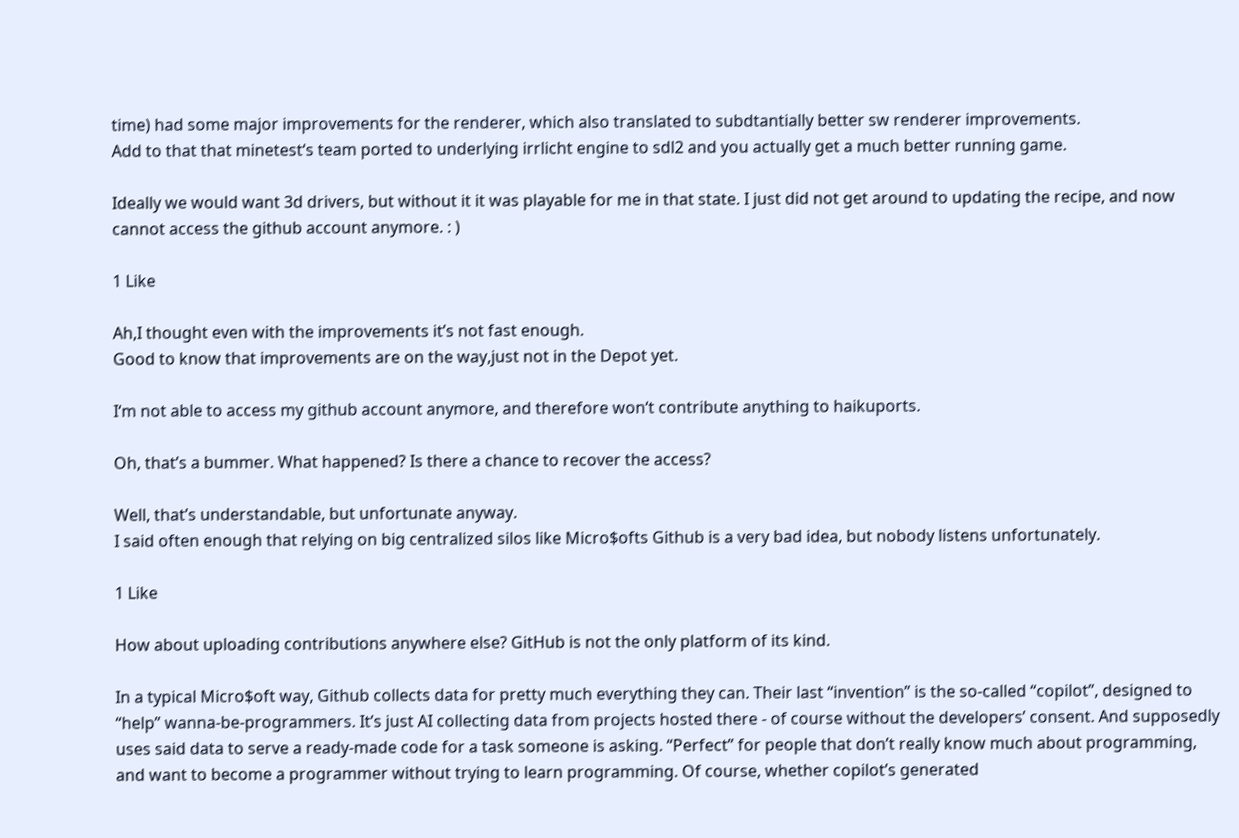time) had some major improvements for the renderer, which also translated to subdtantially better sw renderer improvements.
Add to that that minetest‘s team ported to underlying irrlicht engine to sdl2 and you actually get a much better running game.

Ideally we would want 3d drivers, but without it it was playable for me in that state. I just did not get around to updating the recipe, and now cannot access the github account anymore. : )

1 Like

Ah,I thought even with the improvements it’s not fast enough.
Good to know that improvements are on the way,just not in the Depot yet.

I‘m not able to access my github account anymore, and therefore won‘t contribute anything to haikuports.

Oh, that’s a bummer. What happened? Is there a chance to recover the access?

Well, that’s understandable, but unfortunate anyway.
I said often enough that relying on big centralized silos like Micro$ofts Github is a very bad idea, but nobody listens unfortunately.

1 Like

How about uploading contributions anywhere else? GitHub is not the only platform of its kind.

In a typical Micro$oft way, Github collects data for pretty much everything they can. Their last “invention” is the so-called “copilot”, designed to “help” wanna-be-programmers. It’s just AI collecting data from projects hosted there - of course without the developers’ consent. And supposedly uses said data to serve a ready-made code for a task someone is asking. “Perfect” for people that don’t really know much about programming, and want to become a programmer without trying to learn programming. Of course, whether copilot’s generated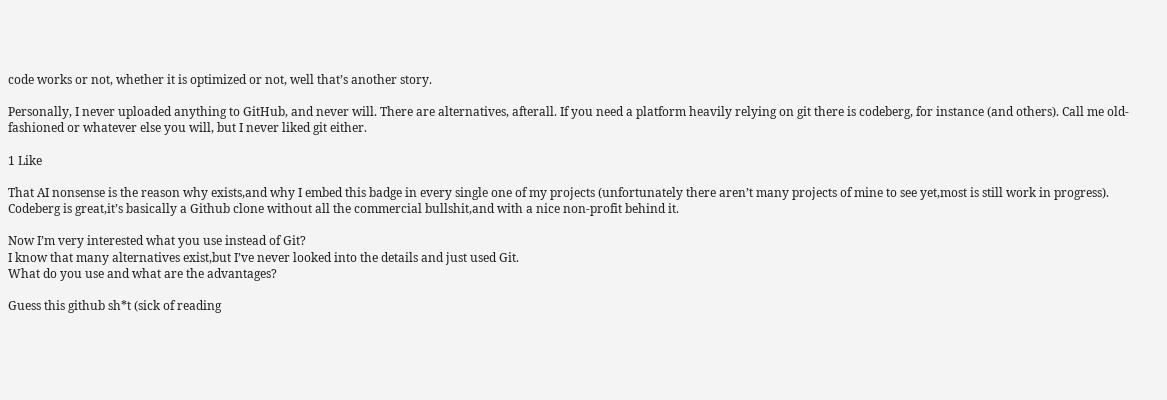code works or not, whether it is optimized or not, well that’s another story.

Personally, I never uploaded anything to GitHub, and never will. There are alternatives, afterall. If you need a platform heavily relying on git there is codeberg, for instance (and others). Call me old-fashioned or whatever else you will, but I never liked git either.

1 Like

That AI nonsense is the reason why exists,and why I embed this badge in every single one of my projects (unfortunately there aren’t many projects of mine to see yet,most is still work in progress).
Codeberg is great,it’s basically a Github clone without all the commercial bullshit,and with a nice non-profit behind it.

Now I’m very interested what you use instead of Git?
I know that many alternatives exist,but I’ve never looked into the details and just used Git.
What do you use and what are the advantages?

Guess this github sh*t (sick of reading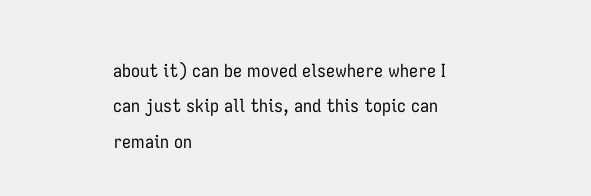about it) can be moved elsewhere where I can just skip all this, and this topic can remain on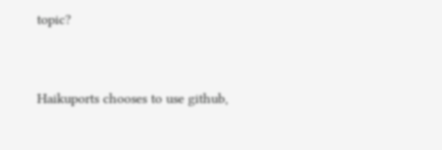topic?


Haikuports chooses to use github,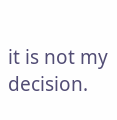it is not my decision.